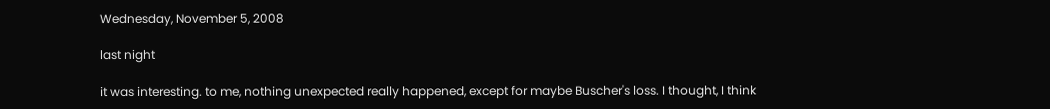Wednesday, November 5, 2008

last night

it was interesting. to me, nothing unexpected really happened, except for maybe Buscher's loss. I thought, I think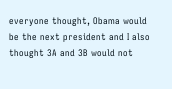everyone thought, Obama would be the next president and I also thought 3A and 3B would not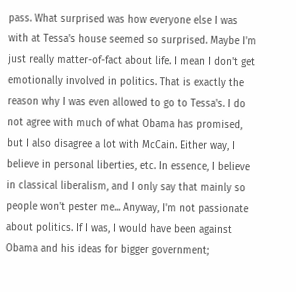pass. What surprised was how everyone else I was with at Tessa's house seemed so surprised. Maybe I'm just really matter-of-fact about life. I mean I don't get emotionally involved in politics. That is exactly the reason why I was even allowed to go to Tessa's. I do not agree with much of what Obama has promised, but I also disagree a lot with McCain. Either way, I believe in personal liberties, etc. In essence, I believe in classical liberalism, and I only say that mainly so people won't pester me... Anyway, I'm not passionate about politics. If I was, I would have been against Obama and his ideas for bigger government;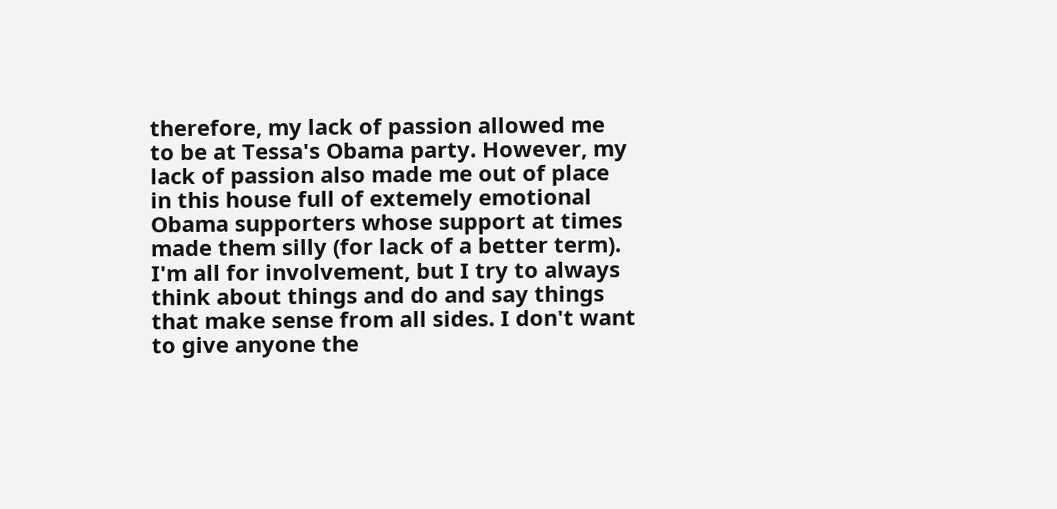therefore, my lack of passion allowed me to be at Tessa's Obama party. However, my lack of passion also made me out of place in this house full of extemely emotional Obama supporters whose support at times made them silly (for lack of a better term). I'm all for involvement, but I try to always think about things and do and say things that make sense from all sides. I don't want to give anyone the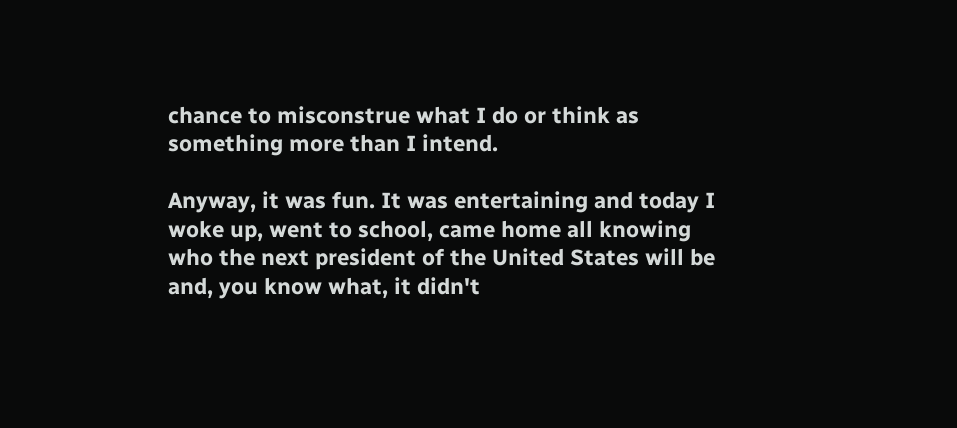chance to misconstrue what I do or think as something more than I intend.

Anyway, it was fun. It was entertaining and today I woke up, went to school, came home all knowing who the next president of the United States will be and, you know what, it didn't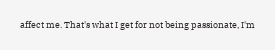affect me. That's what I get for not being passionate, I'm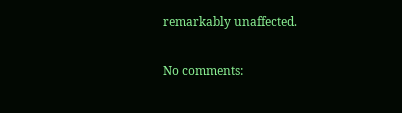remarkably unaffected.

No comments: